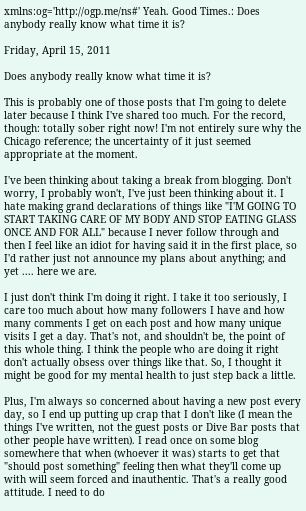xmlns:og='http://ogp.me/ns#' Yeah. Good Times.: Does anybody really know what time it is?

Friday, April 15, 2011

Does anybody really know what time it is?

This is probably one of those posts that I'm going to delete later because I think I've shared too much. For the record, though: totally sober right now! I'm not entirely sure why the Chicago reference; the uncertainty of it just seemed appropriate at the moment.

I've been thinking about taking a break from blogging. Don't worry, I probably won't, I've just been thinking about it. I hate making grand declarations of things like "I'M GOING TO START TAKING CARE OF MY BODY AND STOP EATING GLASS ONCE AND FOR ALL" because I never follow through and then I feel like an idiot for having said it in the first place, so I'd rather just not announce my plans about anything; and yet .... here we are.

I just don't think I'm doing it right. I take it too seriously, I care too much about how many followers I have and how many comments I get on each post and how many unique visits I get a day. That's not, and shouldn't be, the point of this whole thing. I think the people who are doing it right don't actually obsess over things like that. So, I thought it might be good for my mental health to just step back a little.

Plus, I'm always so concerned about having a new post every day, so I end up putting up crap that I don't like (I mean the things I've written, not the guest posts or Dive Bar posts that other people have written). I read once on some blog somewhere that when (whoever it was) starts to get that "should post something" feeling then what they'll come up with will seem forced and inauthentic. That's a really good attitude. I need to do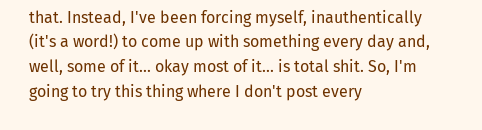that. Instead, I've been forcing myself, inauthentically (it's a word!) to come up with something every day and, well, some of it... okay most of it... is total shit. So, I'm going to try this thing where I don't post every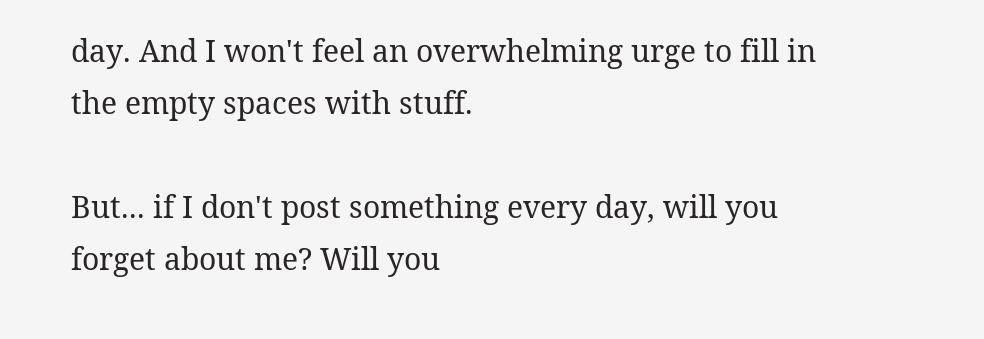day. And I won't feel an overwhelming urge to fill in the empty spaces with stuff.

But... if I don't post something every day, will you forget about me? Will you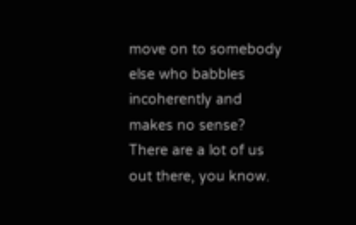move on to somebody else who babbles incoherently and makes no sense? There are a lot of us out there, you know.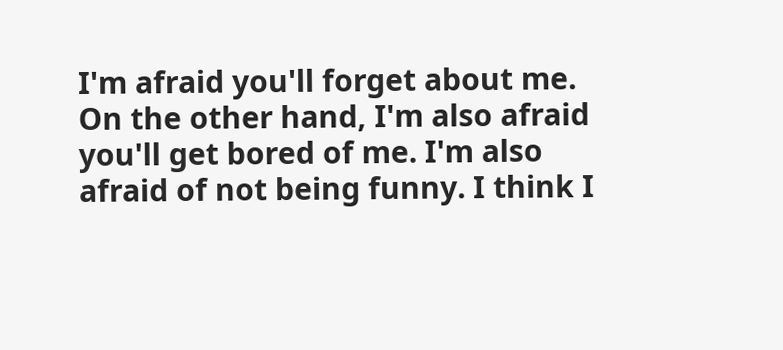I'm afraid you'll forget about me. On the other hand, I'm also afraid you'll get bored of me. I'm also afraid of not being funny. I think I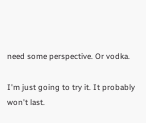need some perspective. Or vodka.

I'm just going to try it. It probably won't last.